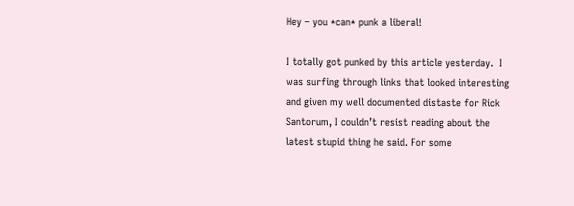Hey – you *can* punk a liberal!

I totally got punked by this article yesterday.  I was surfing through links that looked interesting and given my well documented distaste for Rick Santorum, I couldn’t resist reading about the latest stupid thing he said. For some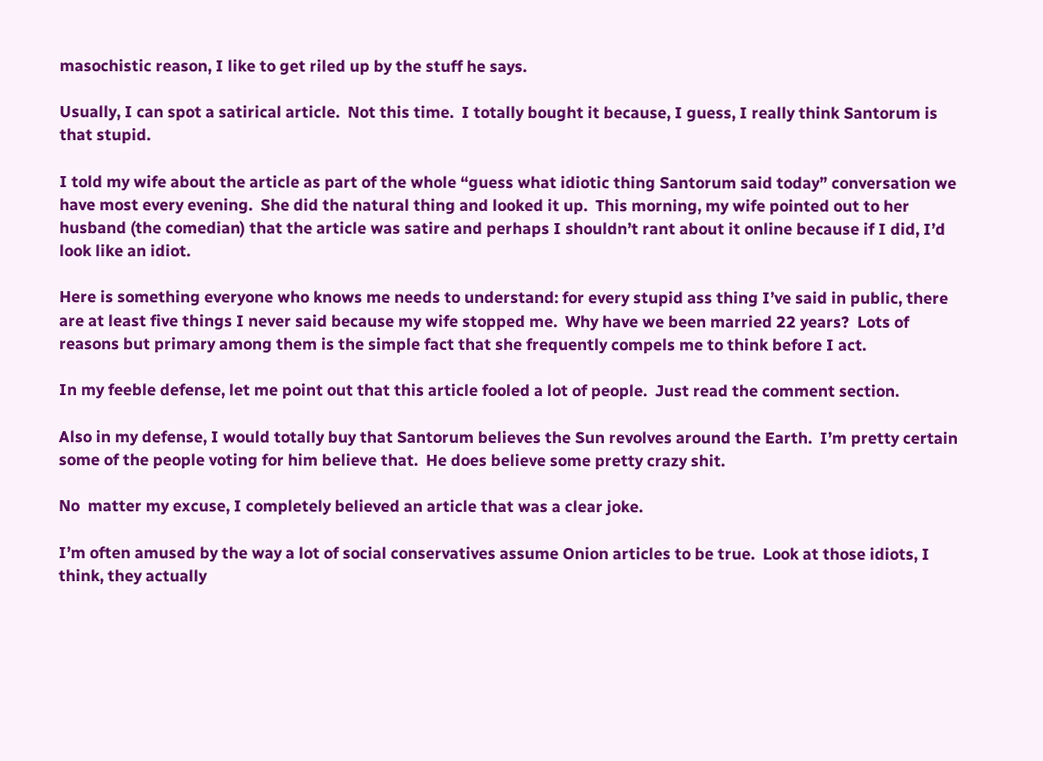masochistic reason, I like to get riled up by the stuff he says.

Usually, I can spot a satirical article.  Not this time.  I totally bought it because, I guess, I really think Santorum is that stupid.

I told my wife about the article as part of the whole “guess what idiotic thing Santorum said today” conversation we have most every evening.  She did the natural thing and looked it up.  This morning, my wife pointed out to her husband (the comedian) that the article was satire and perhaps I shouldn’t rant about it online because if I did, I’d look like an idiot.

Here is something everyone who knows me needs to understand: for every stupid ass thing I’ve said in public, there are at least five things I never said because my wife stopped me.  Why have we been married 22 years?  Lots of reasons but primary among them is the simple fact that she frequently compels me to think before I act.

In my feeble defense, let me point out that this article fooled a lot of people.  Just read the comment section.

Also in my defense, I would totally buy that Santorum believes the Sun revolves around the Earth.  I’m pretty certain some of the people voting for him believe that.  He does believe some pretty crazy shit.

No  matter my excuse, I completely believed an article that was a clear joke.

I’m often amused by the way a lot of social conservatives assume Onion articles to be true.  Look at those idiots, I think, they actually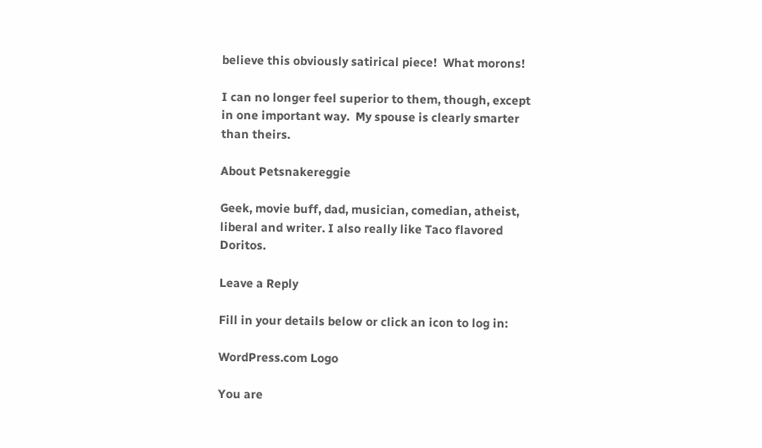believe this obviously satirical piece!  What morons!

I can no longer feel superior to them, though, except in one important way.  My spouse is clearly smarter than theirs.

About Petsnakereggie

Geek, movie buff, dad, musician, comedian, atheist, liberal and writer. I also really like Taco flavored Doritos.

Leave a Reply

Fill in your details below or click an icon to log in:

WordPress.com Logo

You are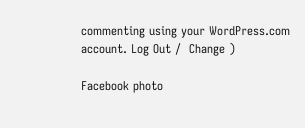commenting using your WordPress.com account. Log Out /  Change )

Facebook photo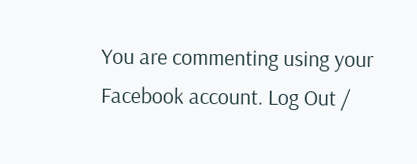You are commenting using your Facebook account. Log Out /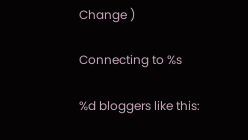Change )

Connecting to %s

%d bloggers like this: